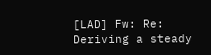[LAD] Fw: Re: Deriving a steady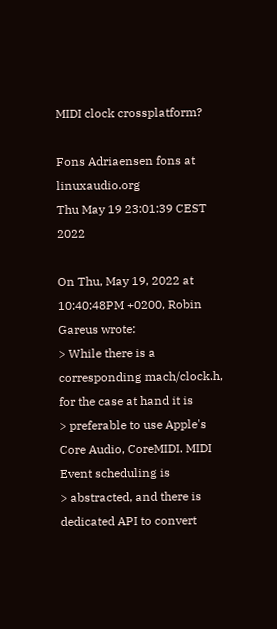MIDI clock crossplatform?

Fons Adriaensen fons at linuxaudio.org
Thu May 19 23:01:39 CEST 2022

On Thu, May 19, 2022 at 10:40:48PM +0200, Robin Gareus wrote:
> While there is a corresponding mach/clock.h, for the case at hand it is
> preferable to use Apple's Core Audio, CoreMIDI. MIDI Event scheduling is
> abstracted, and there is dedicated API to convert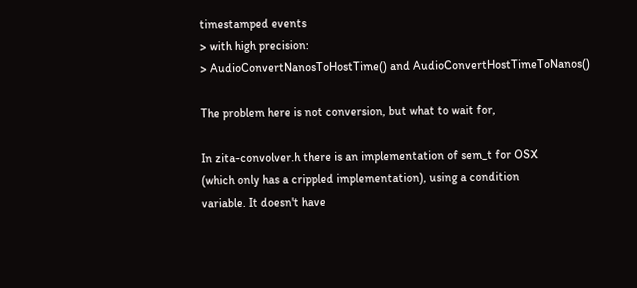timestamped events
> with high precision:
> AudioConvertNanosToHostTime() and AudioConvertHostTimeToNanos()

The problem here is not conversion, but what to wait for,

In zita-convolver.h there is an implementation of sem_t for OSX
(which only has a crippled implementation), using a condition
variable. It doesn't have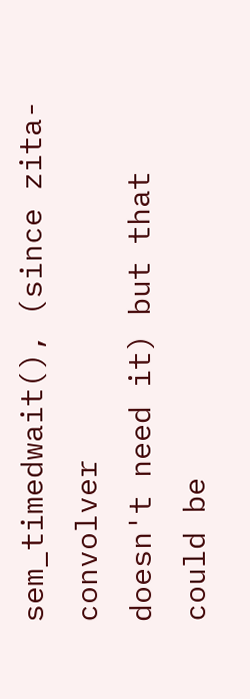sem_timedwait(), (since zita-convolver
doesn't need it) but that could be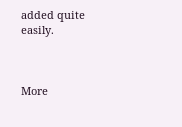added quite easily.



More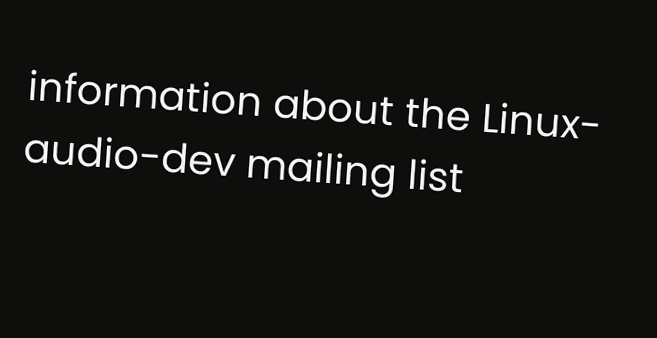information about the Linux-audio-dev mailing list